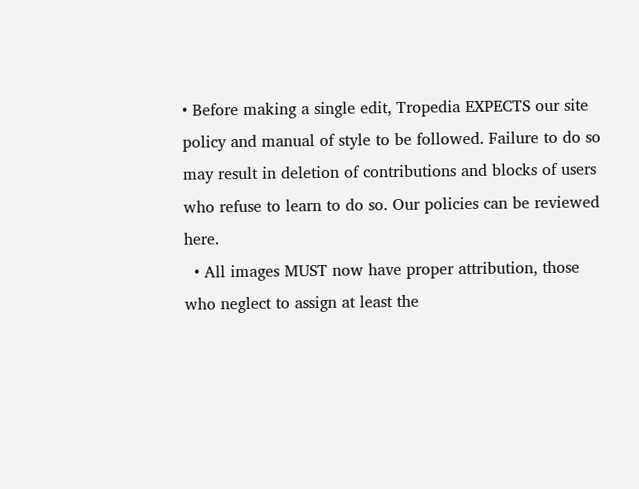• Before making a single edit, Tropedia EXPECTS our site policy and manual of style to be followed. Failure to do so may result in deletion of contributions and blocks of users who refuse to learn to do so. Our policies can be reviewed here.
  • All images MUST now have proper attribution, those who neglect to assign at least the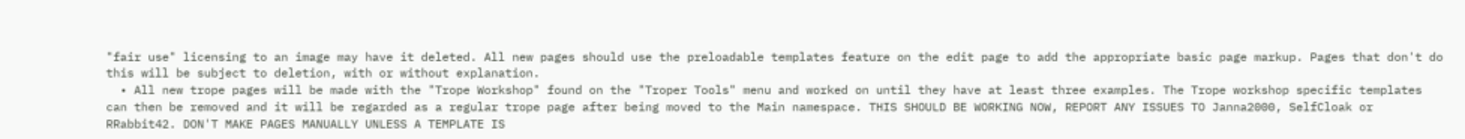"fair use" licensing to an image may have it deleted. All new pages should use the preloadable templates feature on the edit page to add the appropriate basic page markup. Pages that don't do this will be subject to deletion, with or without explanation.
  • All new trope pages will be made with the "Trope Workshop" found on the "Troper Tools" menu and worked on until they have at least three examples. The Trope workshop specific templates can then be removed and it will be regarded as a regular trope page after being moved to the Main namespace. THIS SHOULD BE WORKING NOW, REPORT ANY ISSUES TO Janna2000, SelfCloak or RRabbit42. DON'T MAKE PAGES MANUALLY UNLESS A TEMPLATE IS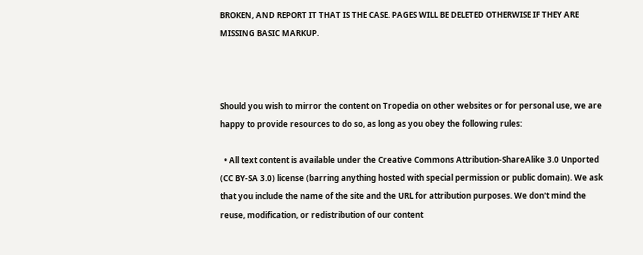BROKEN, AND REPORT IT THAT IS THE CASE. PAGES WILL BE DELETED OTHERWISE IF THEY ARE MISSING BASIC MARKUP.



Should you wish to mirror the content on Tropedia on other websites or for personal use, we are happy to provide resources to do so, as long as you obey the following rules:

  • All text content is available under the Creative Commons Attribution-ShareAlike 3.0 Unported (CC BY-SA 3.0) license (barring anything hosted with special permission or public domain). We ask that you include the name of the site and the URL for attribution purposes. We don't mind the reuse, modification, or redistribution of our content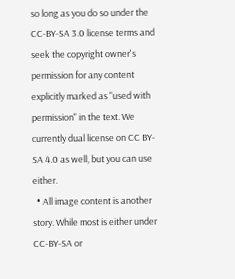so long as you do so under the CC-BY-SA 3.0 license terms and seek the copyright owner's permission for any content explicitly marked as "used with permission" in the text. We currently dual license on CC BY-SA 4.0 as well, but you can use either.
  • All image content is another story. While most is either under CC-BY-SA or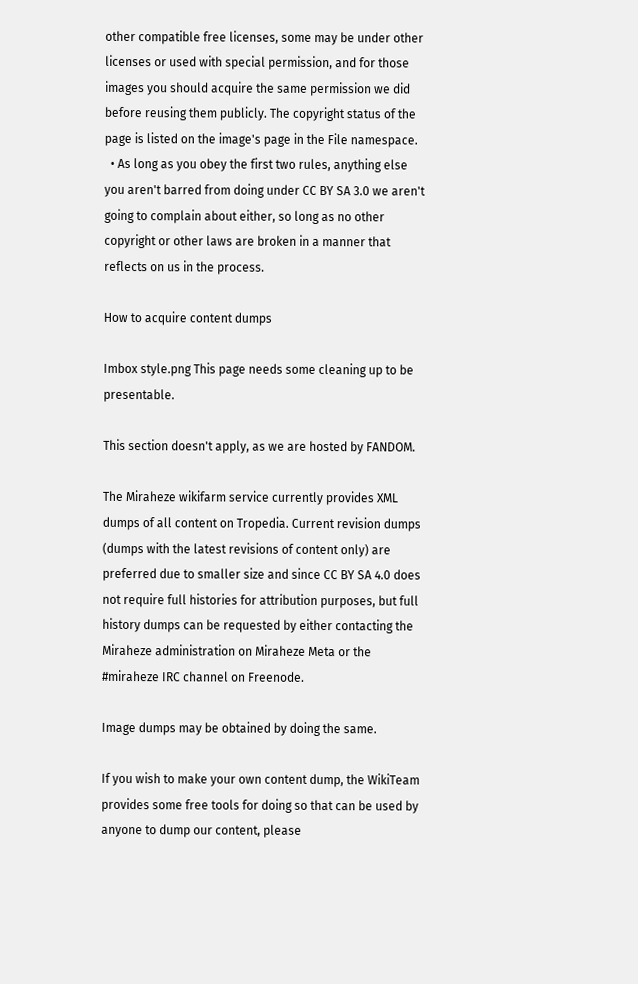other compatible free licenses, some may be under other licenses or used with special permission, and for those images you should acquire the same permission we did before reusing them publicly. The copyright status of the page is listed on the image's page in the File namespace.
  • As long as you obey the first two rules, anything else you aren't barred from doing under CC BY SA 3.0 we aren't going to complain about either, so long as no other copyright or other laws are broken in a manner that reflects on us in the process.

How to acquire content dumps

Imbox style.png This page needs some cleaning up to be presentable.

This section doesn't apply, as we are hosted by FANDOM.

The Miraheze wikifarm service currently provides XML dumps of all content on Tropedia. Current revision dumps (dumps with the latest revisions of content only) are preferred due to smaller size and since CC BY SA 4.0 does not require full histories for attribution purposes, but full history dumps can be requested by either contacting the Miraheze administration on Miraheze Meta or the #miraheze IRC channel on Freenode.

Image dumps may be obtained by doing the same.

If you wish to make your own content dump, the WikiTeam provides some free tools for doing so that can be used by anyone to dump our content, please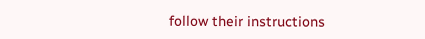follow their instructions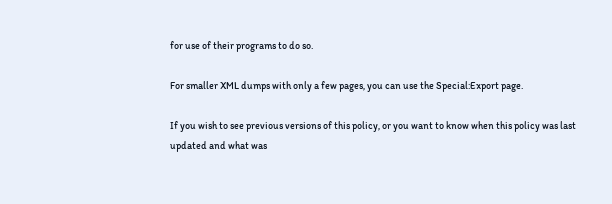for use of their programs to do so.

For smaller XML dumps with only a few pages, you can use the Special:Export page.

If you wish to see previous versions of this policy, or you want to know when this policy was last updated and what was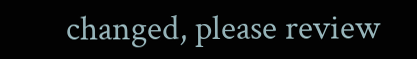changed, please review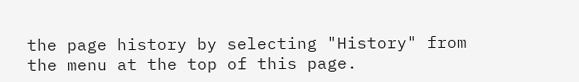the page history by selecting "History" from the menu at the top of this page.